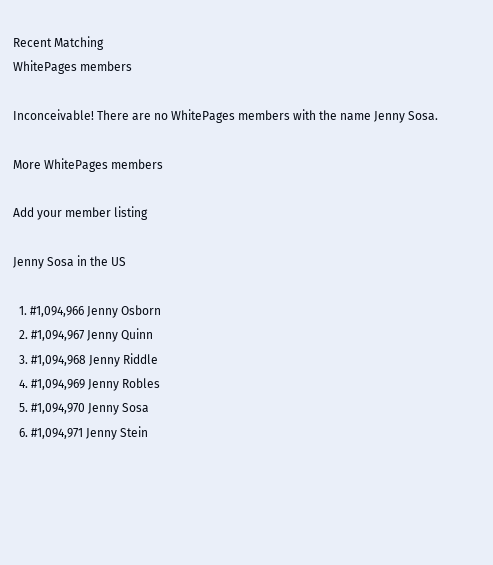Recent Matching
WhitePages members

Inconceivable! There are no WhitePages members with the name Jenny Sosa.

More WhitePages members

Add your member listing

Jenny Sosa in the US

  1. #1,094,966 Jenny Osborn
  2. #1,094,967 Jenny Quinn
  3. #1,094,968 Jenny Riddle
  4. #1,094,969 Jenny Robles
  5. #1,094,970 Jenny Sosa
  6. #1,094,971 Jenny Stein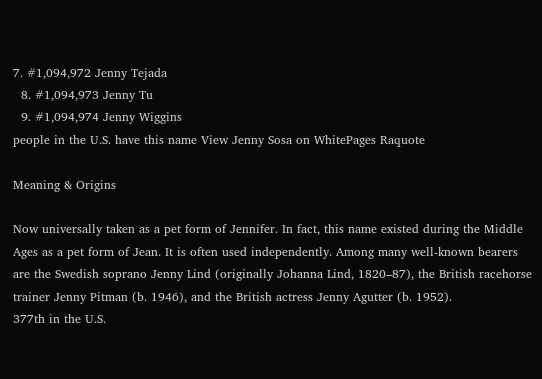7. #1,094,972 Jenny Tejada
  8. #1,094,973 Jenny Tu
  9. #1,094,974 Jenny Wiggins
people in the U.S. have this name View Jenny Sosa on WhitePages Raquote

Meaning & Origins

Now universally taken as a pet form of Jennifer. In fact, this name existed during the Middle Ages as a pet form of Jean. It is often used independently. Among many well-known bearers are the Swedish soprano Jenny Lind (originally Johanna Lind, 1820–87), the British racehorse trainer Jenny Pitman (b. 1946), and the British actress Jenny Agutter (b. 1952).
377th in the U.S.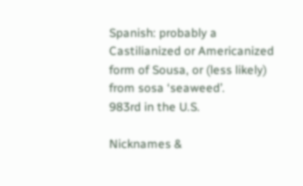Spanish: probably a Castilianized or Americanized form of Sousa, or (less likely) from sosa ‘seaweed’.
983rd in the U.S.

Nicknames &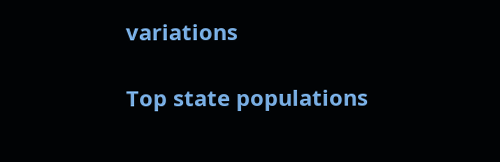variations

Top state populations